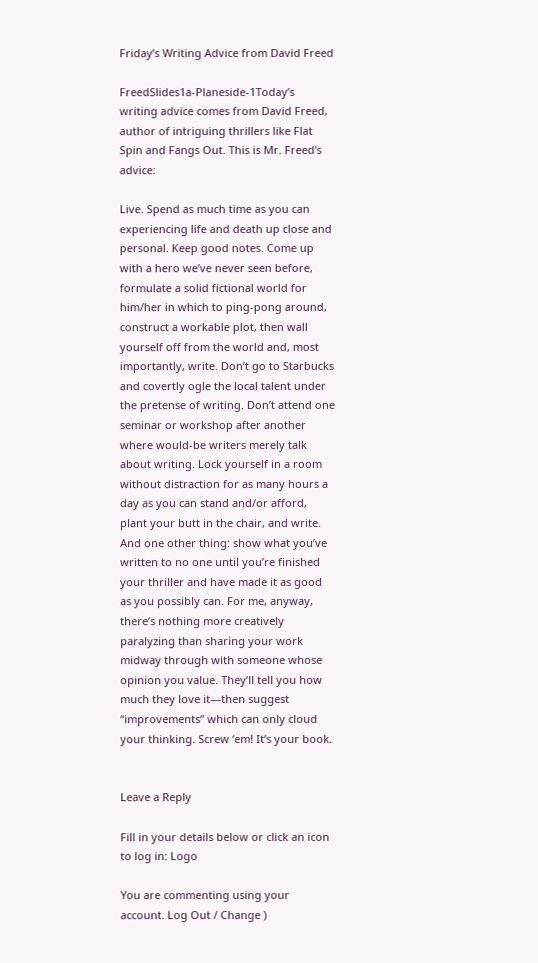Friday’s Writing Advice from David Freed

FreedSlides1a-Planeside-1Today’s writing advice comes from David Freed, author of intriguing thrillers like Flat Spin and Fangs Out. This is Mr. Freed’s advice:

Live. Spend as much time as you can experiencing life and death up close and personal. Keep good notes. Come up with a hero we’ve never seen before, formulate a solid fictional world for him/her in which to ping-pong around, construct a workable plot, then wall yourself off from the world and, most importantly, write. Don’t go to Starbucks and covertly ogle the local talent under the pretense of writing. Don’t attend one seminar or workshop after another where would-be writers merely talk about writing. Lock yourself in a room without distraction for as many hours a day as you can stand and/or afford, plant your butt in the chair, and write. And one other thing: show what you’ve written to no one until you’re finished your thriller and have made it as good as you possibly can. For me, anyway, there’s nothing more creatively paralyzing than sharing your work midway through with someone whose opinion you value. They’ll tell you how much they love it—then suggest “improvements” which can only cloud your thinking. Screw ‘em! It’s your book.


Leave a Reply

Fill in your details below or click an icon to log in: Logo

You are commenting using your account. Log Out / Change )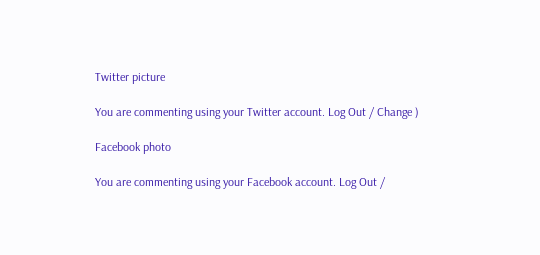Twitter picture

You are commenting using your Twitter account. Log Out / Change )

Facebook photo

You are commenting using your Facebook account. Log Out /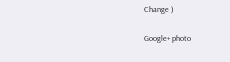Change )

Google+ photo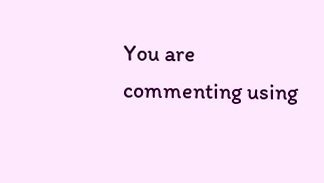You are commenting using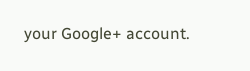your Google+ account.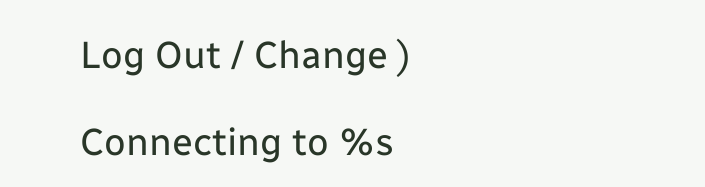Log Out / Change )

Connecting to %s